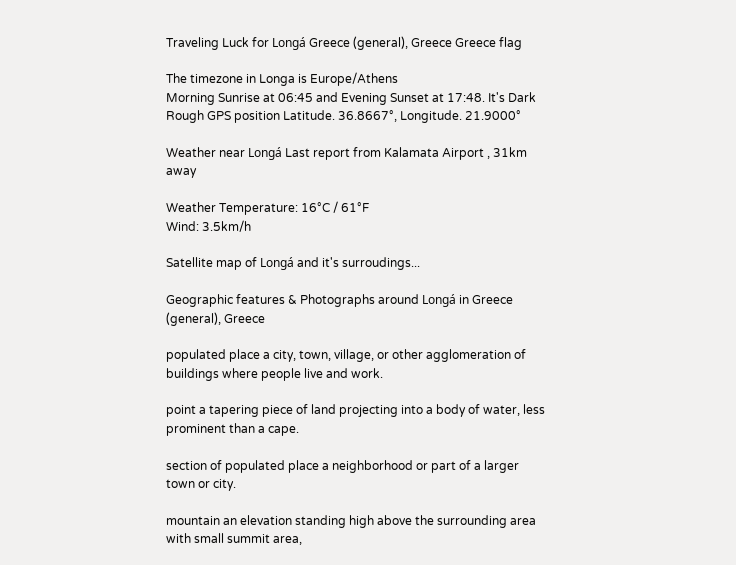Traveling Luck for Longá Greece (general), Greece Greece flag

The timezone in Longa is Europe/Athens
Morning Sunrise at 06:45 and Evening Sunset at 17:48. It's Dark
Rough GPS position Latitude. 36.8667°, Longitude. 21.9000°

Weather near Longá Last report from Kalamata Airport , 31km away

Weather Temperature: 16°C / 61°F
Wind: 3.5km/h

Satellite map of Longá and it's surroudings...

Geographic features & Photographs around Longá in Greece (general), Greece

populated place a city, town, village, or other agglomeration of buildings where people live and work.

point a tapering piece of land projecting into a body of water, less prominent than a cape.

section of populated place a neighborhood or part of a larger town or city.

mountain an elevation standing high above the surrounding area with small summit area,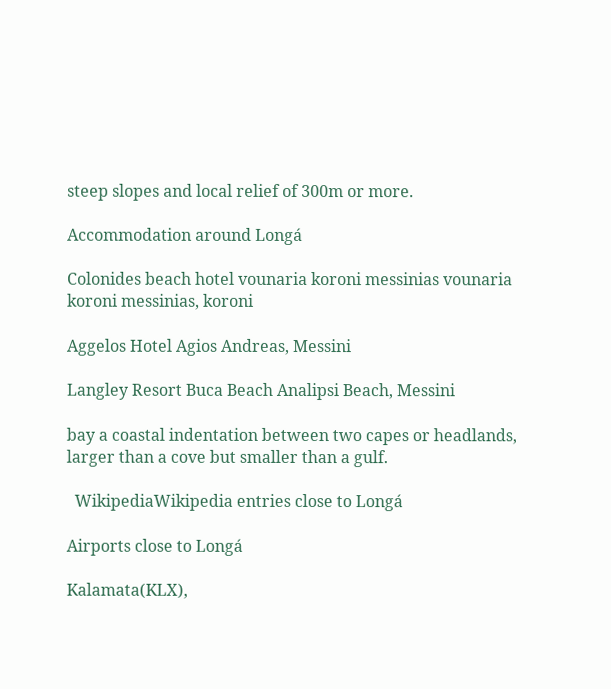steep slopes and local relief of 300m or more.

Accommodation around Longá

Colonides beach hotel vounaria koroni messinias vounaria koroni messinias, koroni

Aggelos Hotel Agios Andreas, Messini

Langley Resort Buca Beach Analipsi Beach, Messini

bay a coastal indentation between two capes or headlands, larger than a cove but smaller than a gulf.

  WikipediaWikipedia entries close to Longá

Airports close to Longá

Kalamata(KLX),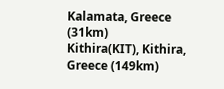Kalamata, Greece (31km)
Kithira(KIT), Kithira, Greece (149km)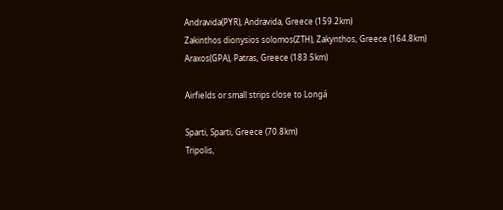Andravida(PYR), Andravida, Greece (159.2km)
Zakinthos dionysios solomos(ZTH), Zakynthos, Greece (164.8km)
Araxos(GPA), Patras, Greece (183.5km)

Airfields or small strips close to Longá

Sparti, Sparti, Greece (70.8km)
Tripolis,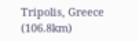Tripolis, Greece (106.8km)